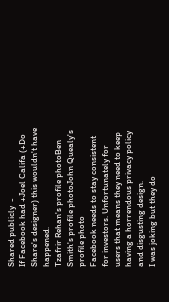Shared publicly  -
If Facebook had +Joel Califa (+Do Share's designer) this wouldn't have happened.
Tzafrir Rehan's profile photoBen Smith's profile photoJohn Quealy's profile photo
Facebook needs to stay consistent for investors. Unfortunately for users that means they need to keep having a horrendous privacy policy and disgusting design.
I was joking but they do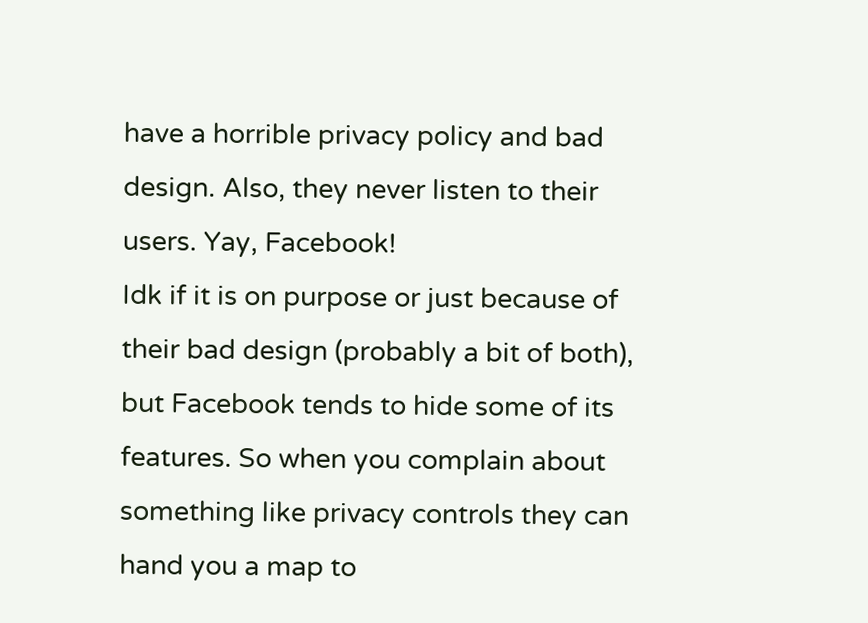have a horrible privacy policy and bad design. Also, they never listen to their users. Yay, Facebook!
Idk if it is on purpose or just because of their bad design (probably a bit of both), but Facebook tends to hide some of its features. So when you complain about something like privacy controls they can hand you a map to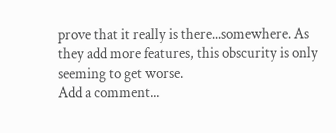prove that it really is there...somewhere. As they add more features, this obscurity is only seeming to get worse.
Add a comment...